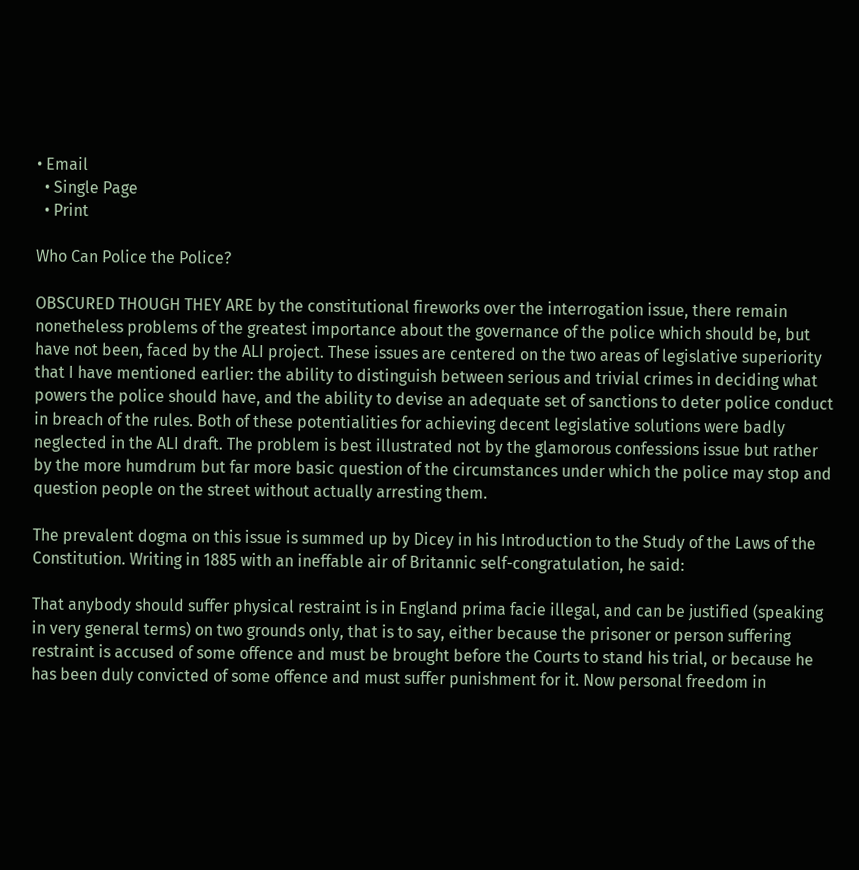• Email
  • Single Page
  • Print

Who Can Police the Police?

OBSCURED THOUGH THEY ARE by the constitutional fireworks over the interrogation issue, there remain nonetheless problems of the greatest importance about the governance of the police which should be, but have not been, faced by the ALI project. These issues are centered on the two areas of legislative superiority that I have mentioned earlier: the ability to distinguish between serious and trivial crimes in deciding what powers the police should have, and the ability to devise an adequate set of sanctions to deter police conduct in breach of the rules. Both of these potentialities for achieving decent legislative solutions were badly neglected in the ALI draft. The problem is best illustrated not by the glamorous confessions issue but rather by the more humdrum but far more basic question of the circumstances under which the police may stop and question people on the street without actually arresting them.

The prevalent dogma on this issue is summed up by Dicey in his Introduction to the Study of the Laws of the Constitution. Writing in 1885 with an ineffable air of Britannic self-congratulation, he said:

That anybody should suffer physical restraint is in England prima facie illegal, and can be justified (speaking in very general terms) on two grounds only, that is to say, either because the prisoner or person suffering restraint is accused of some offence and must be brought before the Courts to stand his trial, or because he has been duly convicted of some offence and must suffer punishment for it. Now personal freedom in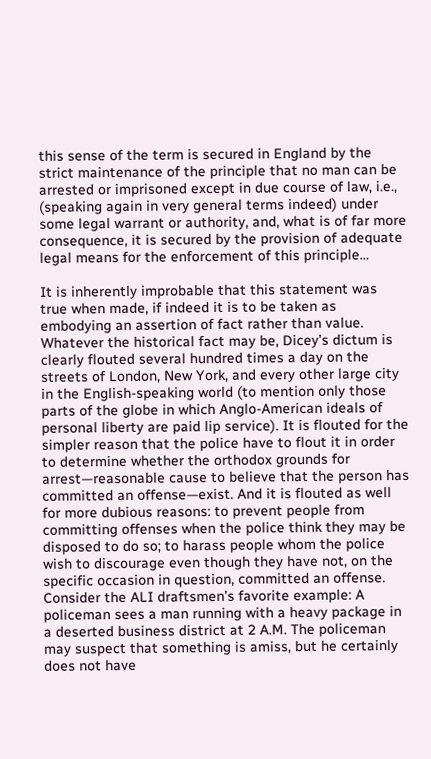this sense of the term is secured in England by the strict maintenance of the principle that no man can be arrested or imprisoned except in due course of law, i.e., (speaking again in very general terms indeed) under some legal warrant or authority, and, what is of far more consequence, it is secured by the provision of adequate legal means for the enforcement of this principle…

It is inherently improbable that this statement was true when made, if indeed it is to be taken as embodying an assertion of fact rather than value. Whatever the historical fact may be, Dicey’s dictum is clearly flouted several hundred times a day on the streets of London, New York, and every other large city in the English-speaking world (to mention only those parts of the globe in which Anglo-American ideals of personal liberty are paid lip service). It is flouted for the simpler reason that the police have to flout it in order to determine whether the orthodox grounds for arrest—reasonable cause to believe that the person has committed an offense—exist. And it is flouted as well for more dubious reasons: to prevent people from committing offenses when the police think they may be disposed to do so; to harass people whom the police wish to discourage even though they have not, on the specific occasion in question, committed an offense. Consider the ALI draftsmen’s favorite example: A policeman sees a man running with a heavy package in a deserted business district at 2 A.M. The policeman may suspect that something is amiss, but he certainly does not have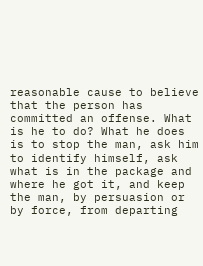reasonable cause to believe that the person has committed an offense. What is he to do? What he does is to stop the man, ask him to identify himself, ask what is in the package and where he got it, and keep the man, by persuasion or by force, from departing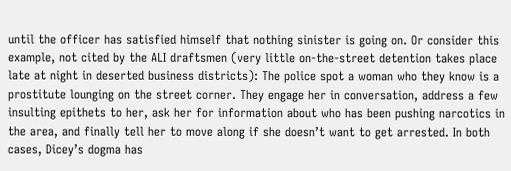until the officer has satisfied himself that nothing sinister is going on. Or consider this example, not cited by the ALI draftsmen (very little on-the-street detention takes place late at night in deserted business districts): The police spot a woman who they know is a prostitute lounging on the street corner. They engage her in conversation, address a few insulting epithets to her, ask her for information about who has been pushing narcotics in the area, and finally tell her to move along if she doesn’t want to get arrested. In both cases, Dicey’s dogma has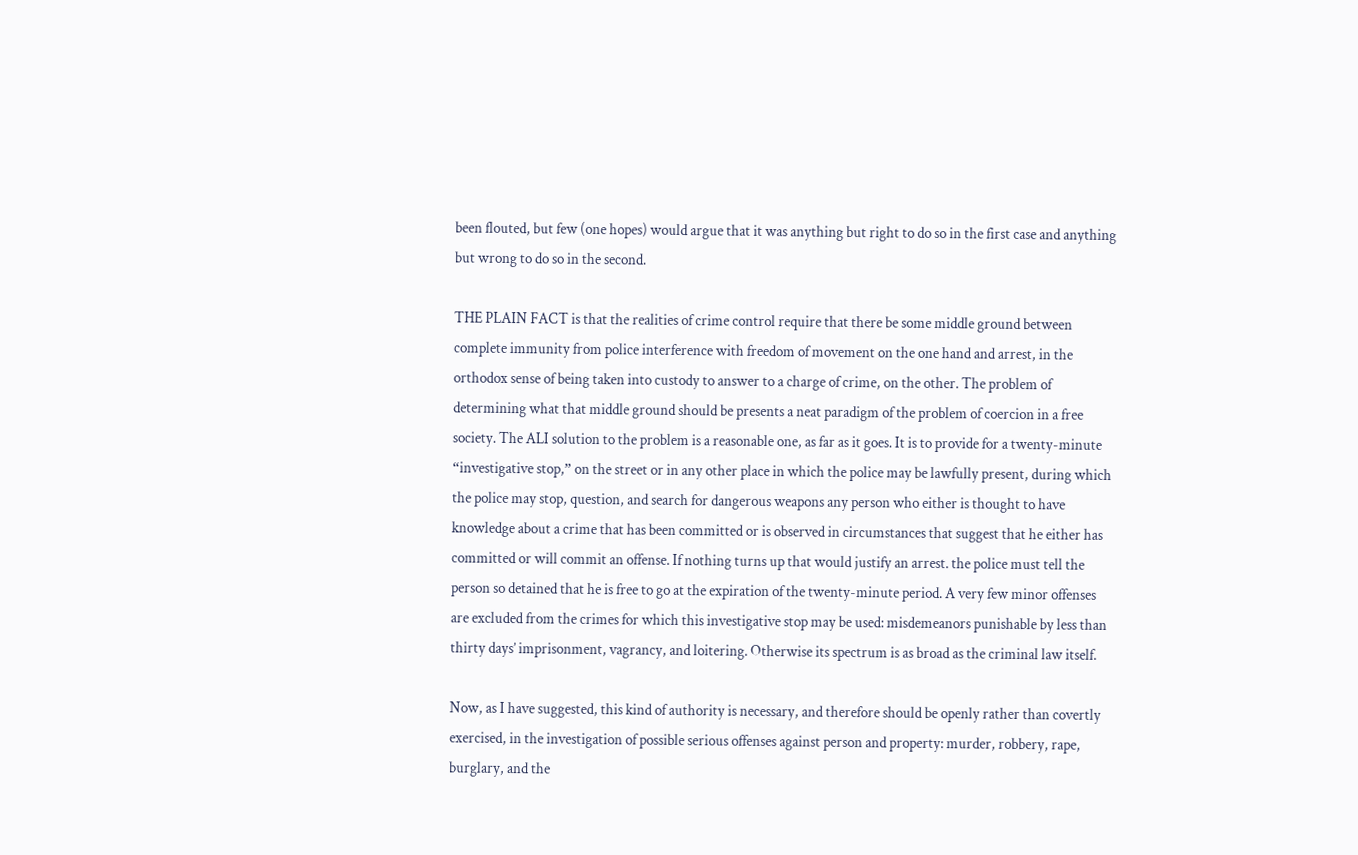been flouted, but few (one hopes) would argue that it was anything but right to do so in the first case and anything but wrong to do so in the second.

THE PLAIN FACT is that the realities of crime control require that there be some middle ground between complete immunity from police interference with freedom of movement on the one hand and arrest, in the orthodox sense of being taken into custody to answer to a charge of crime, on the other. The problem of determining what that middle ground should be presents a neat paradigm of the problem of coercion in a free society. The ALI solution to the problem is a reasonable one, as far as it goes. It is to provide for a twenty-minute “investigative stop,” on the street or in any other place in which the police may be lawfully present, during which the police may stop, question, and search for dangerous weapons any person who either is thought to have knowledge about a crime that has been committed or is observed in circumstances that suggest that he either has committed or will commit an offense. If nothing turns up that would justify an arrest. the police must tell the person so detained that he is free to go at the expiration of the twenty-minute period. A very few minor offenses are excluded from the crimes for which this investigative stop may be used: misdemeanors punishable by less than thirty days’ imprisonment, vagrancy, and loitering. Otherwise its spectrum is as broad as the criminal law itself.

Now, as I have suggested, this kind of authority is necessary, and therefore should be openly rather than covertly exercised, in the investigation of possible serious offenses against person and property: murder, robbery, rape, burglary, and the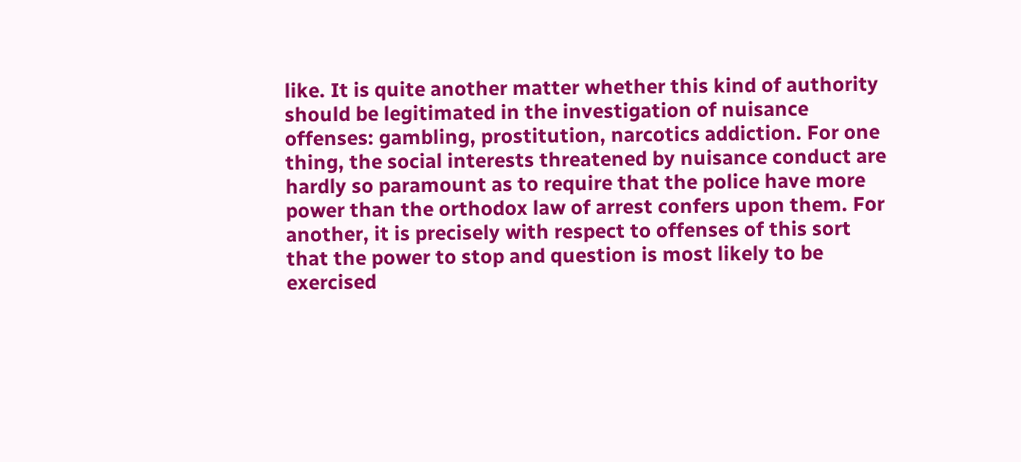like. It is quite another matter whether this kind of authority should be legitimated in the investigation of nuisance offenses: gambling, prostitution, narcotics addiction. For one thing, the social interests threatened by nuisance conduct are hardly so paramount as to require that the police have more power than the orthodox law of arrest confers upon them. For another, it is precisely with respect to offenses of this sort that the power to stop and question is most likely to be exercised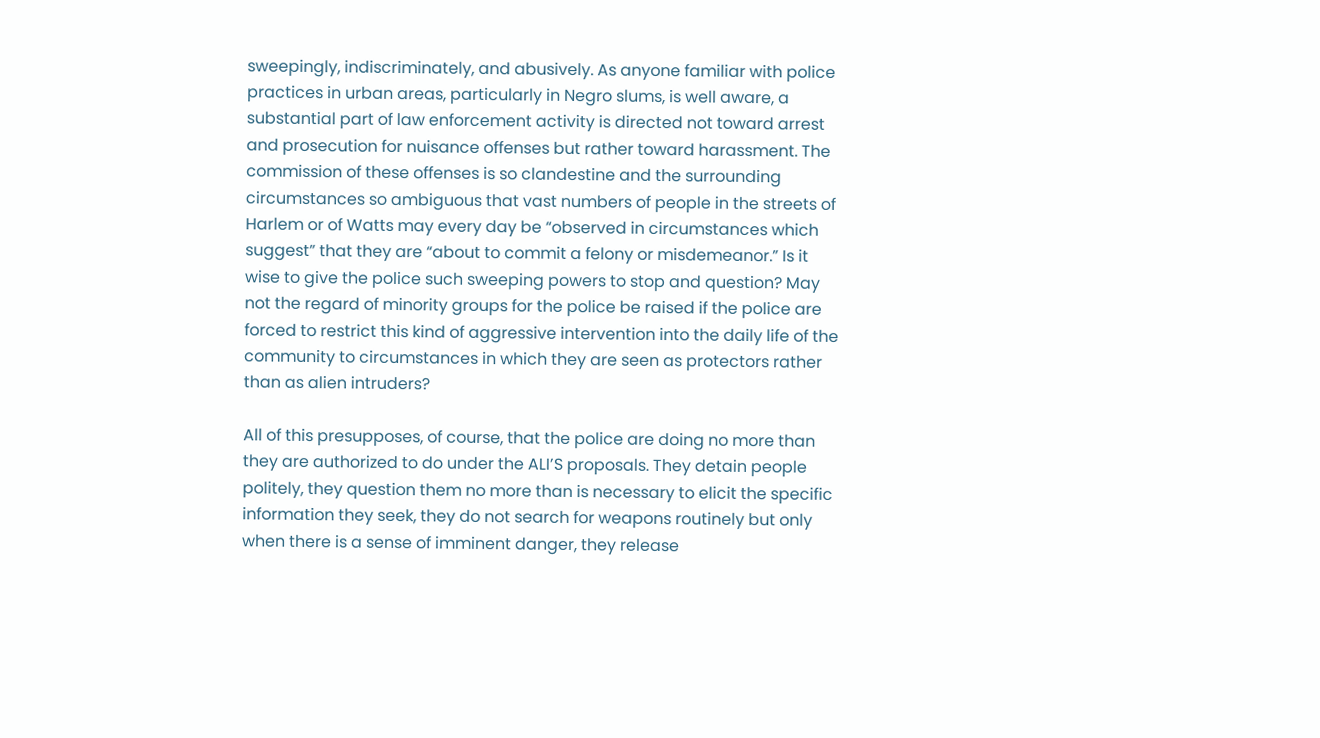sweepingly, indiscriminately, and abusively. As anyone familiar with police practices in urban areas, particularly in Negro slums, is well aware, a substantial part of law enforcement activity is directed not toward arrest and prosecution for nuisance offenses but rather toward harassment. The commission of these offenses is so clandestine and the surrounding circumstances so ambiguous that vast numbers of people in the streets of Harlem or of Watts may every day be “observed in circumstances which suggest” that they are “about to commit a felony or misdemeanor.” Is it wise to give the police such sweeping powers to stop and question? May not the regard of minority groups for the police be raised if the police are forced to restrict this kind of aggressive intervention into the daily life of the community to circumstances in which they are seen as protectors rather than as alien intruders?

All of this presupposes, of course, that the police are doing no more than they are authorized to do under the ALI’S proposals. They detain people politely, they question them no more than is necessary to elicit the specific information they seek, they do not search for weapons routinely but only when there is a sense of imminent danger, they release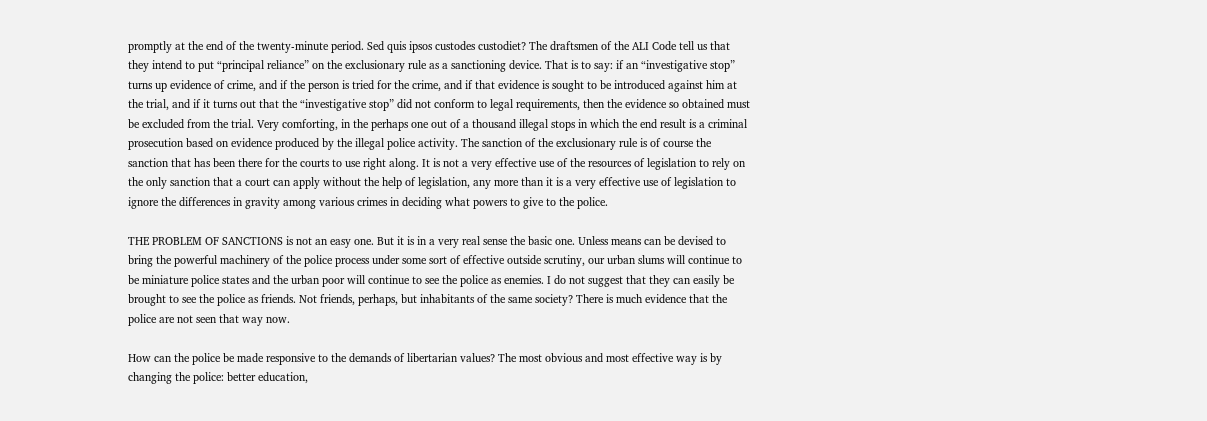promptly at the end of the twenty-minute period. Sed quis ipsos custodes custodiet? The draftsmen of the ALI Code tell us that they intend to put “principal reliance” on the exclusionary rule as a sanctioning device. That is to say: if an “investigative stop” turns up evidence of crime, and if the person is tried for the crime, and if that evidence is sought to be introduced against him at the trial, and if it turns out that the “investigative stop” did not conform to legal requirements, then the evidence so obtained must be excluded from the trial. Very comforting, in the perhaps one out of a thousand illegal stops in which the end result is a criminal prosecution based on evidence produced by the illegal police activity. The sanction of the exclusionary rule is of course the sanction that has been there for the courts to use right along. It is not a very effective use of the resources of legislation to rely on the only sanction that a court can apply without the help of legislation, any more than it is a very effective use of legislation to ignore the differences in gravity among various crimes in deciding what powers to give to the police.

THE PROBLEM OF SANCTIONS is not an easy one. But it is in a very real sense the basic one. Unless means can be devised to bring the powerful machinery of the police process under some sort of effective outside scrutiny, our urban slums will continue to be miniature police states and the urban poor will continue to see the police as enemies. I do not suggest that they can easily be brought to see the police as friends. Not friends, perhaps, but inhabitants of the same society? There is much evidence that the police are not seen that way now.

How can the police be made responsive to the demands of libertarian values? The most obvious and most effective way is by changing the police: better education,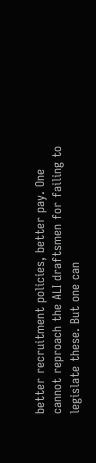better recruitment policies, better pay. One cannot reproach the ALI draftsmen for failing to legislate these. But one can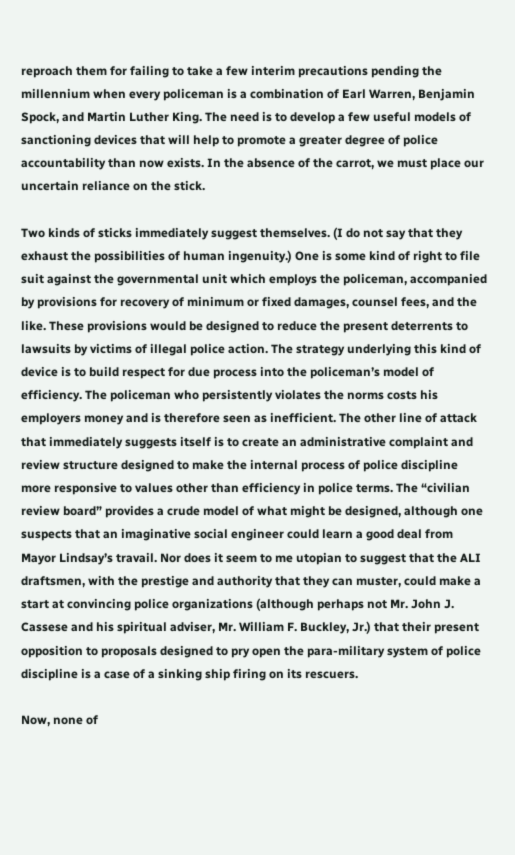reproach them for failing to take a few interim precautions pending the millennium when every policeman is a combination of Earl Warren, Benjamin Spock, and Martin Luther King. The need is to develop a few useful models of sanctioning devices that will help to promote a greater degree of police accountability than now exists. In the absence of the carrot, we must place our uncertain reliance on the stick.

Two kinds of sticks immediately suggest themselves. (I do not say that they exhaust the possibilities of human ingenuity.) One is some kind of right to file suit against the governmental unit which employs the policeman, accompanied by provisions for recovery of minimum or fixed damages, counsel fees, and the like. These provisions would be designed to reduce the present deterrents to lawsuits by victims of illegal police action. The strategy underlying this kind of device is to build respect for due process into the policeman’s model of efficiency. The policeman who persistently violates the norms costs his employers money and is therefore seen as inefficient. The other line of attack that immediately suggests itself is to create an administrative complaint and review structure designed to make the internal process of police discipline more responsive to values other than efficiency in police terms. The “civilian review board” provides a crude model of what might be designed, although one suspects that an imaginative social engineer could learn a good deal from Mayor Lindsay’s travail. Nor does it seem to me utopian to suggest that the ALI draftsmen, with the prestige and authority that they can muster, could make a start at convincing police organizations (although perhaps not Mr. John J. Cassese and his spiritual adviser, Mr. William F. Buckley, Jr.) that their present opposition to proposals designed to pry open the para-military system of police discipline is a case of a sinking ship firing on its rescuers.

Now, none of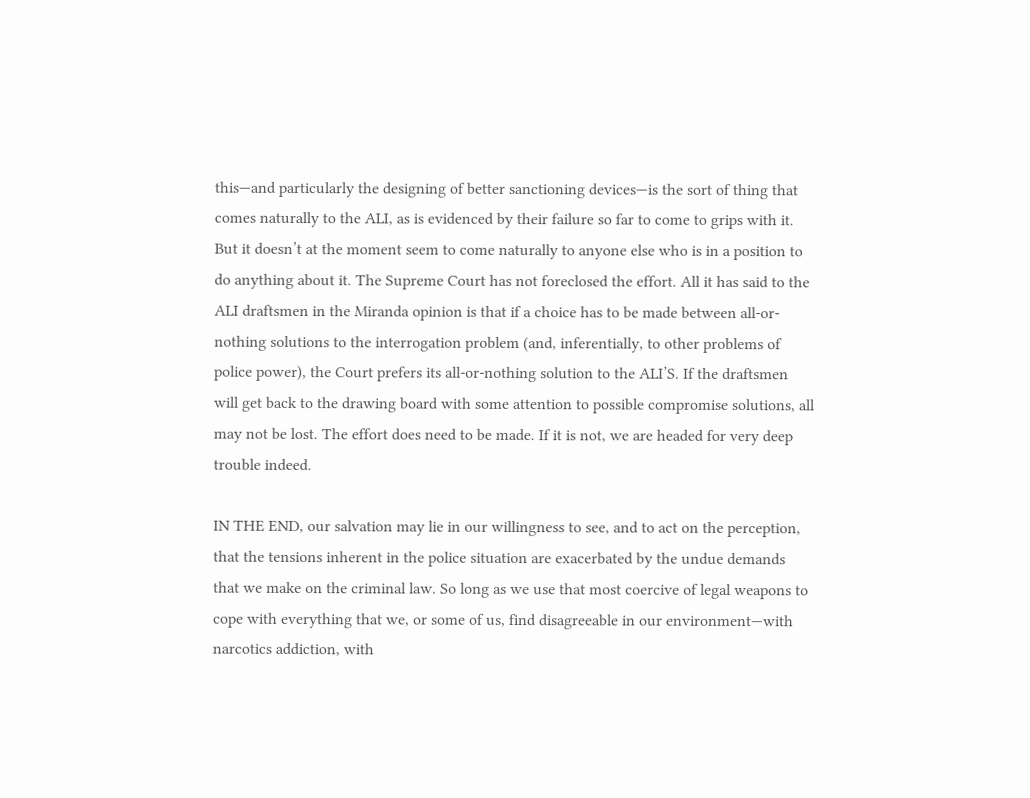this—and particularly the designing of better sanctioning devices—is the sort of thing that comes naturally to the ALI, as is evidenced by their failure so far to come to grips with it. But it doesn’t at the moment seem to come naturally to anyone else who is in a position to do anything about it. The Supreme Court has not foreclosed the effort. All it has said to the ALI draftsmen in the Miranda opinion is that if a choice has to be made between all-or-nothing solutions to the interrogation problem (and, inferentially, to other problems of police power), the Court prefers its all-or-nothing solution to the ALI’S. If the draftsmen will get back to the drawing board with some attention to possible compromise solutions, all may not be lost. The effort does need to be made. If it is not, we are headed for very deep trouble indeed.

IN THE END, our salvation may lie in our willingness to see, and to act on the perception, that the tensions inherent in the police situation are exacerbated by the undue demands that we make on the criminal law. So long as we use that most coercive of legal weapons to cope with everything that we, or some of us, find disagreeable in our environment—with narcotics addiction, with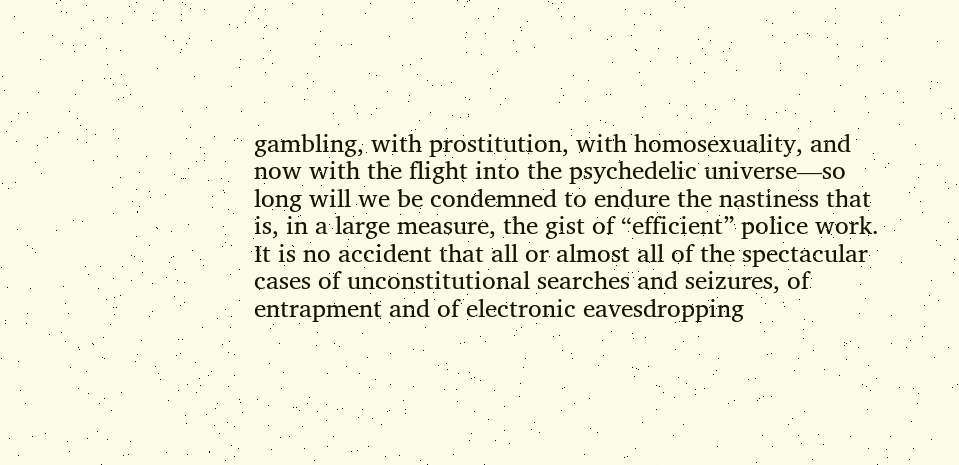gambling, with prostitution, with homosexuality, and now with the flight into the psychedelic universe—so long will we be condemned to endure the nastiness that is, in a large measure, the gist of “efficient” police work. It is no accident that all or almost all of the spectacular cases of unconstitutional searches and seizures, of entrapment and of electronic eavesdropping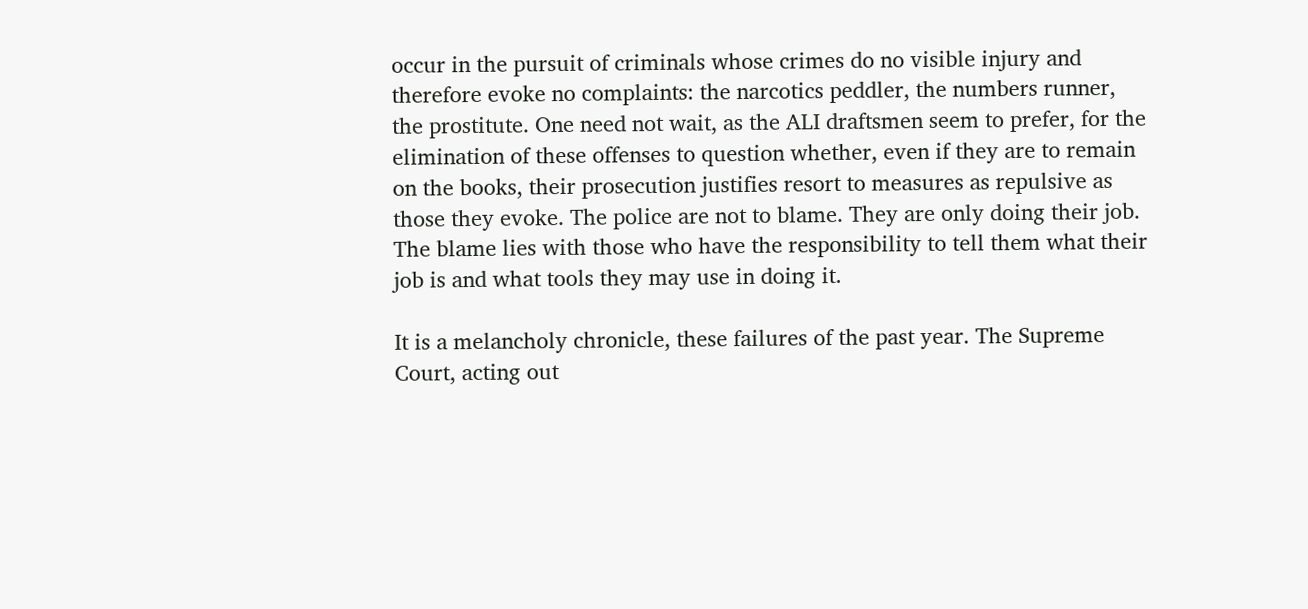occur in the pursuit of criminals whose crimes do no visible injury and therefore evoke no complaints: the narcotics peddler, the numbers runner, the prostitute. One need not wait, as the ALI draftsmen seem to prefer, for the elimination of these offenses to question whether, even if they are to remain on the books, their prosecution justifies resort to measures as repulsive as those they evoke. The police are not to blame. They are only doing their job. The blame lies with those who have the responsibility to tell them what their job is and what tools they may use in doing it.

It is a melancholy chronicle, these failures of the past year. The Supreme Court, acting out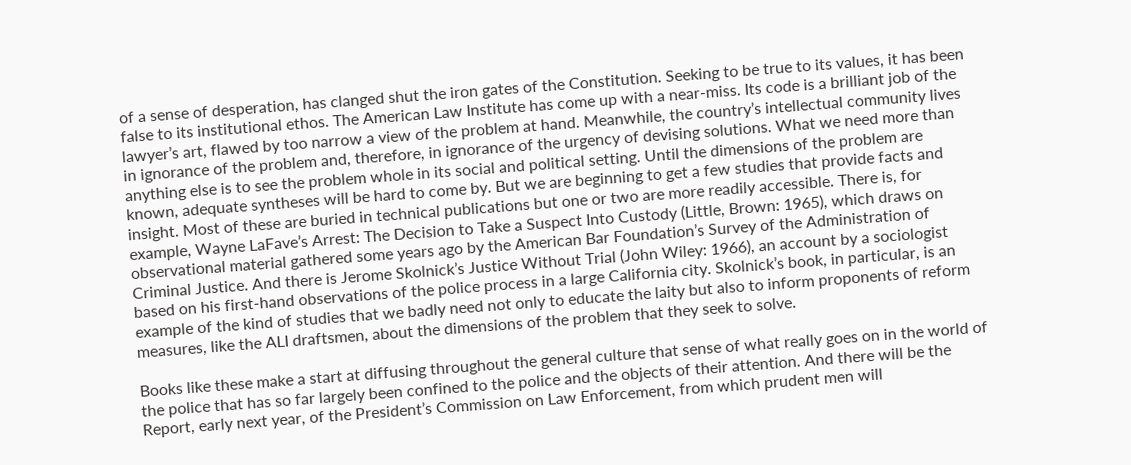of a sense of desperation, has clanged shut the iron gates of the Constitution. Seeking to be true to its values, it has been false to its institutional ethos. The American Law Institute has come up with a near-miss. Its code is a brilliant job of the lawyer’s art, flawed by too narrow a view of the problem at hand. Meanwhile, the country’s intellectual community lives in ignorance of the problem and, therefore, in ignorance of the urgency of devising solutions. What we need more than anything else is to see the problem whole in its social and political setting. Until the dimensions of the problem are known, adequate syntheses will be hard to come by. But we are beginning to get a few studies that provide facts and insight. Most of these are buried in technical publications but one or two are more readily accessible. There is, for example, Wayne LaFave’s Arrest: The Decision to Take a Suspect Into Custody (Little, Brown: 1965), which draws on observational material gathered some years ago by the American Bar Foundation’s Survey of the Administration of Criminal Justice. And there is Jerome Skolnick’s Justice Without Trial (John Wiley: 1966), an account by a sociologist based on his first-hand observations of the police process in a large California city. Skolnick’s book, in particular, is an example of the kind of studies that we badly need not only to educate the laity but also to inform proponents of reform measures, like the ALI draftsmen, about the dimensions of the problem that they seek to solve.

Books like these make a start at diffusing throughout the general culture that sense of what really goes on in the world of the police that has so far largely been confined to the police and the objects of their attention. And there will be the Report, early next year, of the President’s Commission on Law Enforcement, from which prudent men will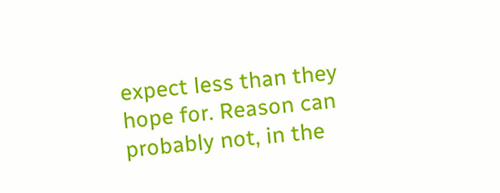expect less than they hope for. Reason can probably not, in the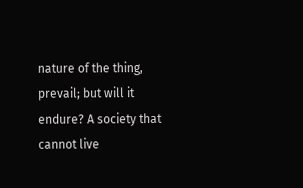nature of the thing, prevail; but will it endure? A society that cannot live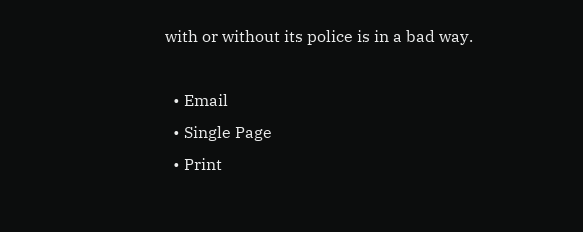with or without its police is in a bad way.

  • Email
  • Single Page
  • Print